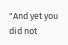"And yet you did not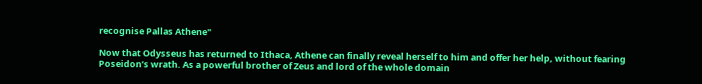recognise Pallas Athene"

Now that Odysseus has returned to Ithaca, Athene can finally reveal herself to him and offer her help, without fearing Poseidon’s wrath. As a powerful brother of Zeus and lord of the whole domain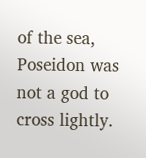of the sea, Poseidon was not a god to cross lightly.